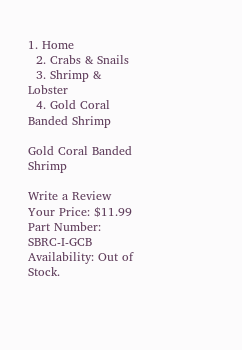1. Home
  2. Crabs & Snails
  3. Shrimp & Lobster
  4. Gold Coral Banded Shrimp

Gold Coral Banded Shrimp

Write a Review
Your Price: $11.99
Part Number: SBRC-I-GCB
Availability: Out of Stock.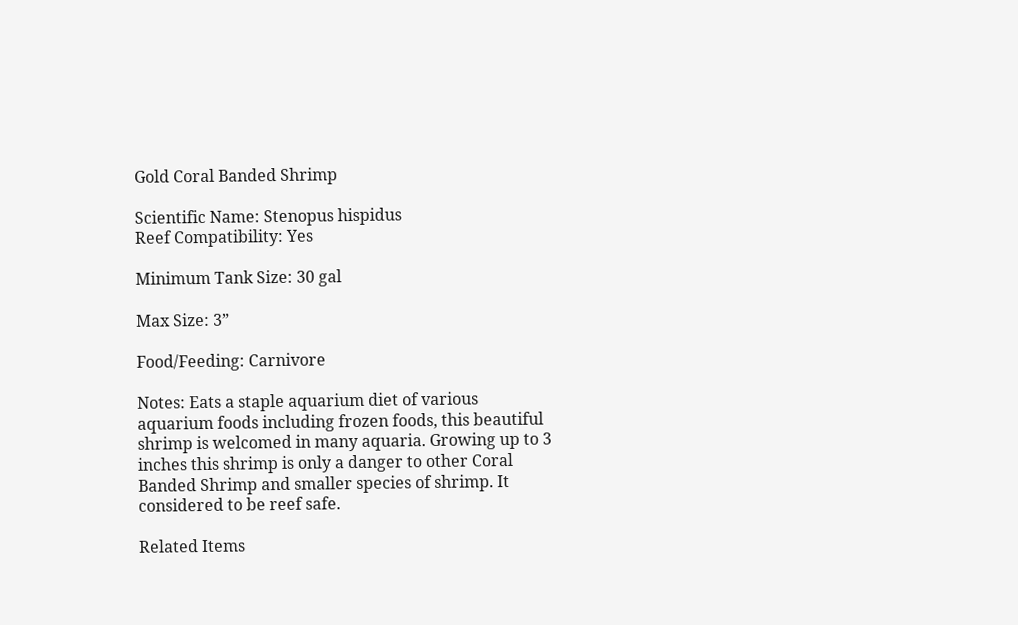Gold Coral Banded Shrimp

Scientific Name: Stenopus hispidus
Reef Compatibility: Yes

Minimum Tank Size: 30 gal

Max Size: 3”

Food/Feeding: Carnivore

Notes: Eats a staple aquarium diet of various aquarium foods including frozen foods, this beautiful shrimp is welcomed in many aquaria. Growing up to 3 inches this shrimp is only a danger to other Coral Banded Shrimp and smaller species of shrimp. It considered to be reef safe.

Related Items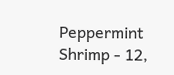Peppermint Shrimp - 12,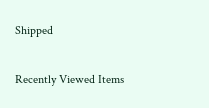Shipped

Recently Viewed Items